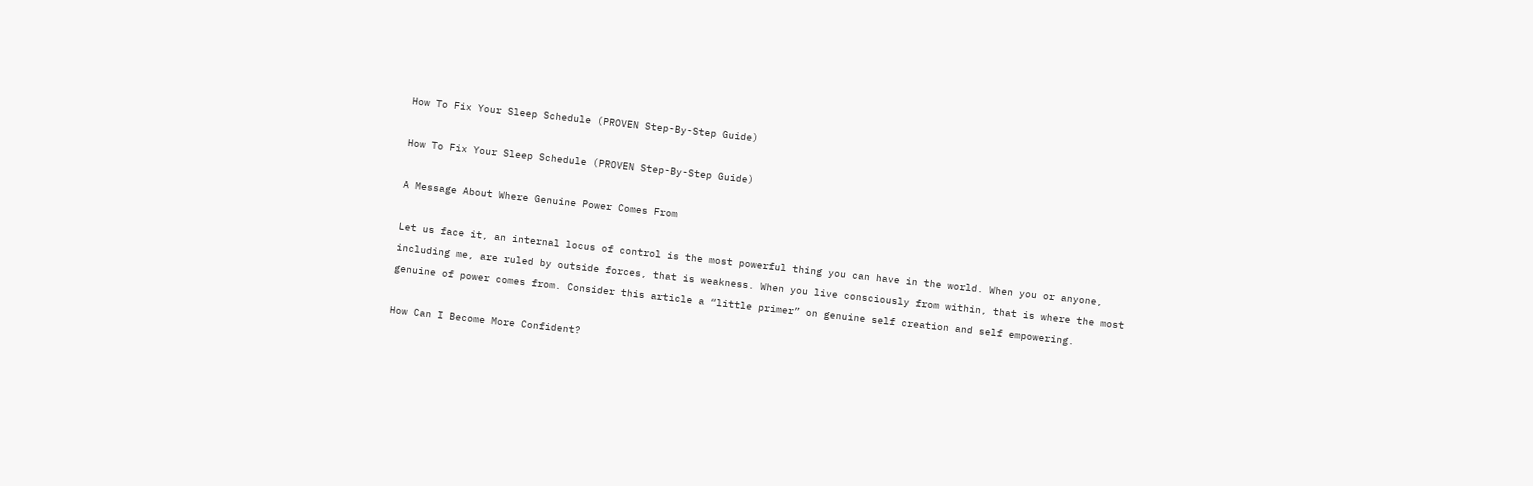How To Fix Your Sleep Schedule (PROVEN Step-By-Step Guide)

How To Fix Your Sleep Schedule (PROVEN Step-By-Step Guide)

A Message About Where Genuine Power Comes From

Let us face it, an internal locus of control is the most powerful thing you can have in the world. When you or anyone, including me, are ruled by outside forces, that is weakness. When you live consciously from within, that is where the most genuine of power comes from. Consider this article a “little primer” on genuine self creation and self empowering.

How Can I Become More Confident?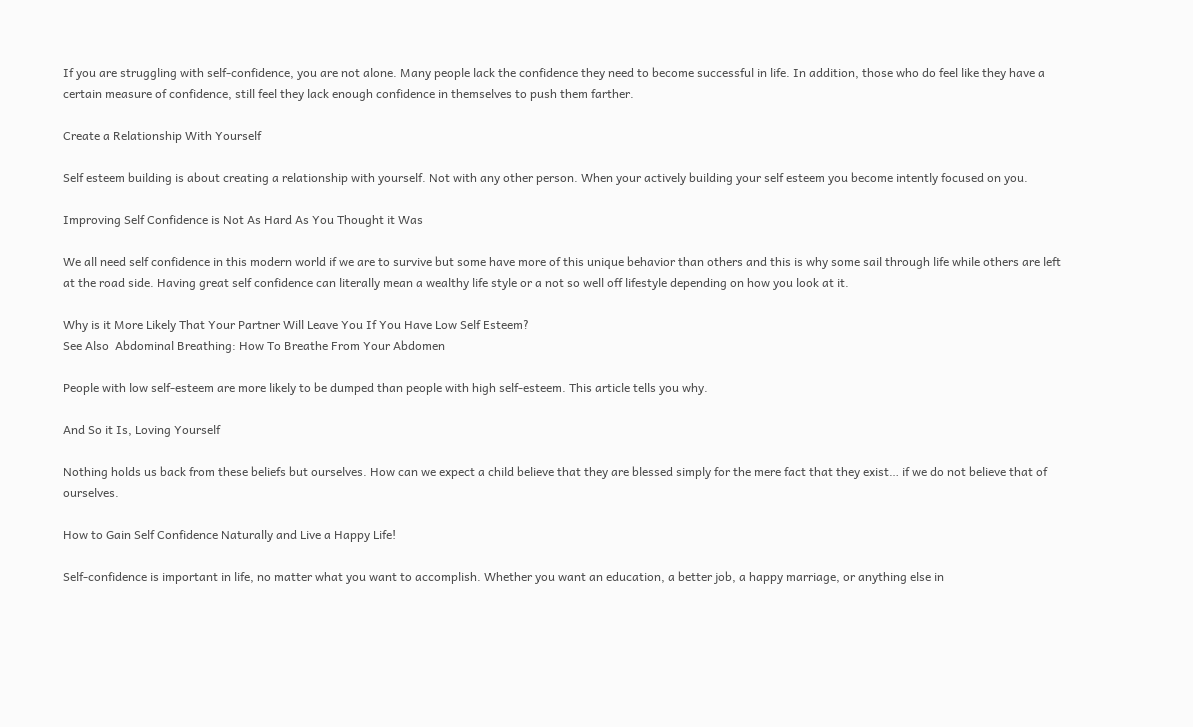If you are struggling with self-confidence, you are not alone. Many people lack the confidence they need to become successful in life. In addition, those who do feel like they have a certain measure of confidence, still feel they lack enough confidence in themselves to push them farther.

Create a Relationship With Yourself

Self esteem building is about creating a relationship with yourself. Not with any other person. When your actively building your self esteem you become intently focused on you.

Improving Self Confidence is Not As Hard As You Thought it Was

We all need self confidence in this modern world if we are to survive but some have more of this unique behavior than others and this is why some sail through life while others are left at the road side. Having great self confidence can literally mean a wealthy life style or a not so well off lifestyle depending on how you look at it.

Why is it More Likely That Your Partner Will Leave You If You Have Low Self Esteem?
See Also  Abdominal Breathing: How To Breathe From Your Abdomen

People with low self-esteem are more likely to be dumped than people with high self-esteem. This article tells you why.

And So it Is, Loving Yourself

Nothing holds us back from these beliefs but ourselves. How can we expect a child believe that they are blessed simply for the mere fact that they exist… if we do not believe that of ourselves.

How to Gain Self Confidence Naturally and Live a Happy Life!

Self-confidence is important in life, no matter what you want to accomplish. Whether you want an education, a better job, a happy marriage, or anything else in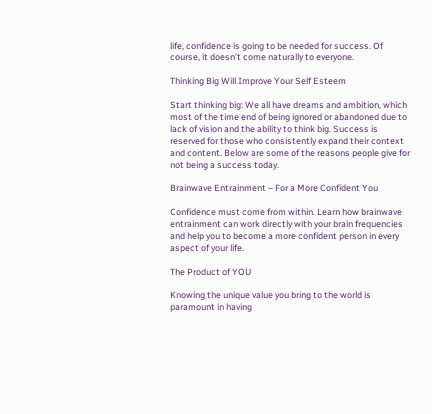life, confidence is going to be needed for success. Of course, it doesn’t come naturally to everyone.

Thinking Big Will Improve Your Self Esteem

Start thinking big: We all have dreams and ambition, which most of the time end of being ignored or abandoned due to lack of vision and the ability to think big. Success is reserved for those who consistently expand their context and content. Below are some of the reasons people give for not being a success today.

Brainwave Entrainment – For a More Confident You

Confidence must come from within. Learn how brainwave entrainment can work directly with your brain frequencies and help you to become a more confident person in every aspect of your life.

The Product of YOU

Knowing the unique value you bring to the world is paramount in having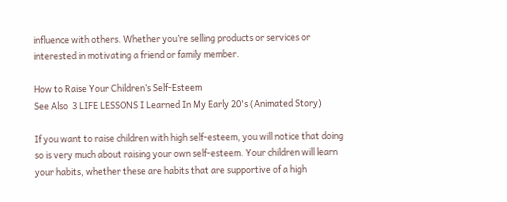influence with others. Whether you’re selling products or services or interested in motivating a friend or family member.

How to Raise Your Children’s Self-Esteem
See Also  3 LIFE LESSONS I Learned In My Early 20's (Animated Story)

If you want to raise children with high self-esteem, you will notice that doing so is very much about raising your own self-esteem. Your children will learn your habits, whether these are habits that are supportive of a high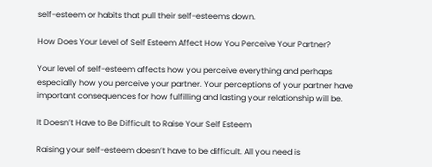self-esteem or habits that pull their self-esteems down.

How Does Your Level of Self Esteem Affect How You Perceive Your Partner?

Your level of self-esteem affects how you perceive everything and perhaps especially how you perceive your partner. Your perceptions of your partner have important consequences for how fulfilling and lasting your relationship will be.

It Doesn’t Have to Be Difficult to Raise Your Self Esteem

Raising your self-esteem doesn’t have to be difficult. All you need is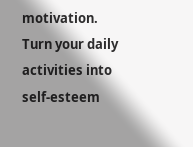motivation. Turn your daily activities into self-esteem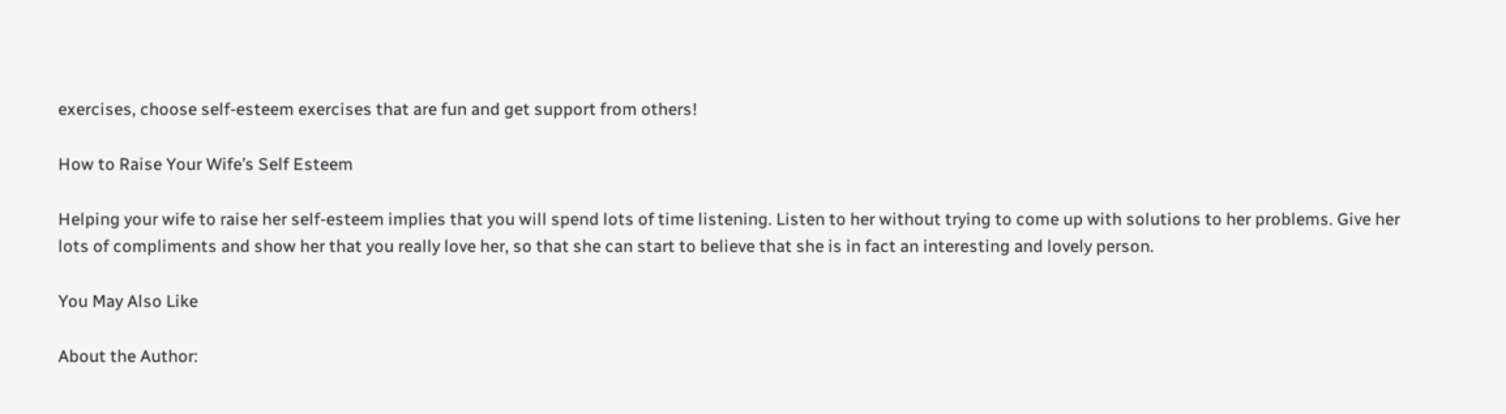exercises, choose self-esteem exercises that are fun and get support from others!

How to Raise Your Wife’s Self Esteem

Helping your wife to raise her self-esteem implies that you will spend lots of time listening. Listen to her without trying to come up with solutions to her problems. Give her lots of compliments and show her that you really love her, so that she can start to believe that she is in fact an interesting and lovely person.

You May Also Like

About the Author: